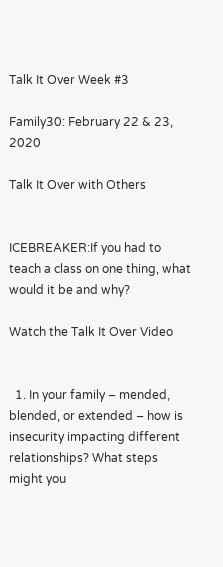Talk It Over Week #3

Family30: February 22 & 23, 2020

Talk It Over with Others


ICEBREAKER:If you had to teach a class on one thing, what would it be and why?

Watch the Talk It Over Video


  1. In your family – mended, blended, or extended – how is insecurity impacting different relationships? What steps might you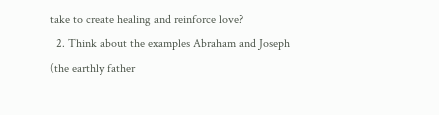take to create healing and reinforce love?
  2. Think about the examples Abraham and Joseph (the earthly father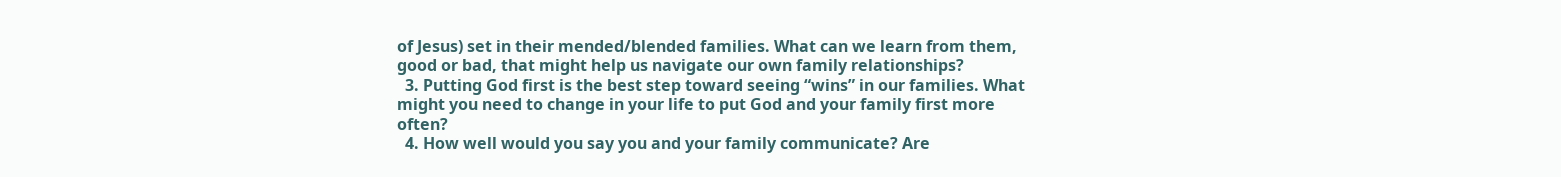of Jesus) set in their mended/blended families. What can we learn from them, good or bad, that might help us navigate our own family relationships?
  3. Putting God first is the best step toward seeing “wins” in our families. What might you need to change in your life to put God and your family first more often?
  4. How well would you say you and your family communicate? Are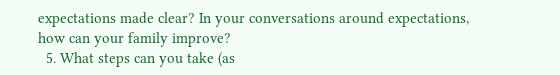expectations made clear? In your conversations around expectations, how can your family improve?
  5. What steps can you take (as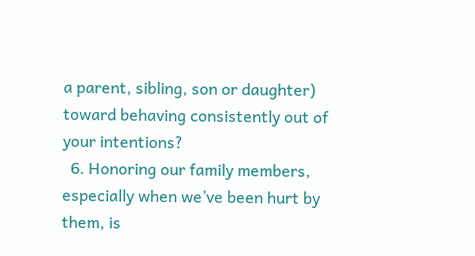a parent, sibling, son or daughter) toward behaving consistently out of your intentions?
  6. Honoring our family members, especially when we’ve been hurt by them, is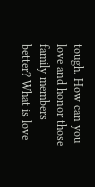tough. How can you love and honor those family members better? What is love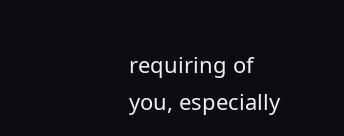requiring of you, especially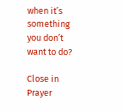when it’s something you don’t want to do?

Close in Prayer